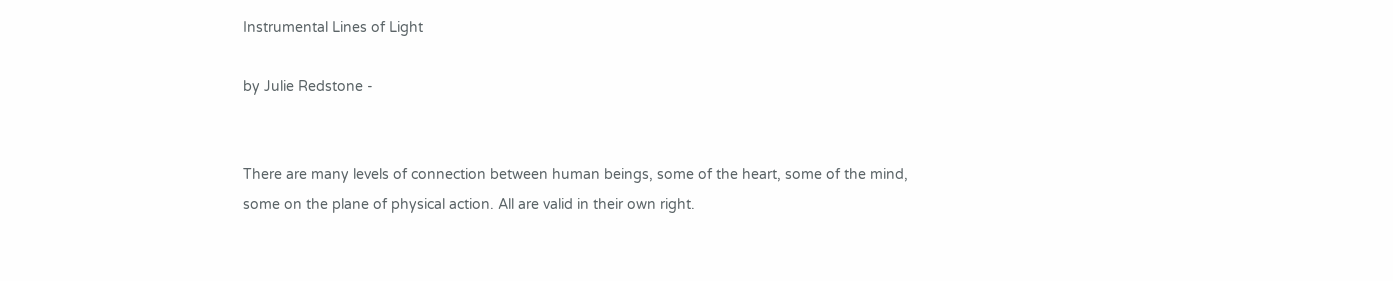Instrumental Lines of Light

by Julie Redstone -


There are many levels of connection between human beings, some of the heart, some of the mind, some on the plane of physical action. All are valid in their own right.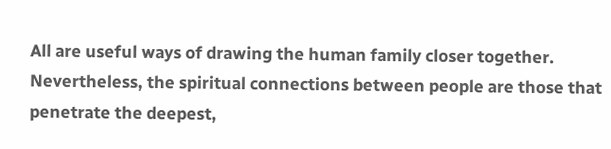All are useful ways of drawing the human family closer together. Nevertheless, the spiritual connections between people are those that penetrate the deepest,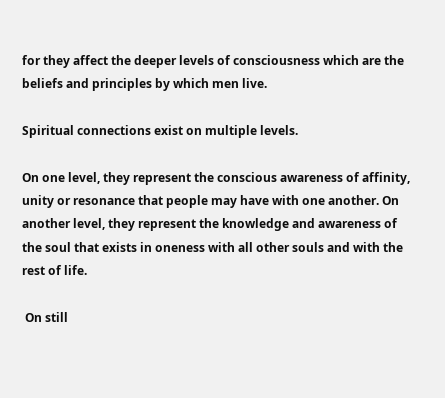for they affect the deeper levels of consciousness which are the beliefs and principles by which men live.

Spiritual connections exist on multiple levels.

On one level, they represent the conscious awareness of affinity, unity or resonance that people may have with one another. On another level, they represent the knowledge and awareness of the soul that exists in oneness with all other souls and with the rest of life.

 On still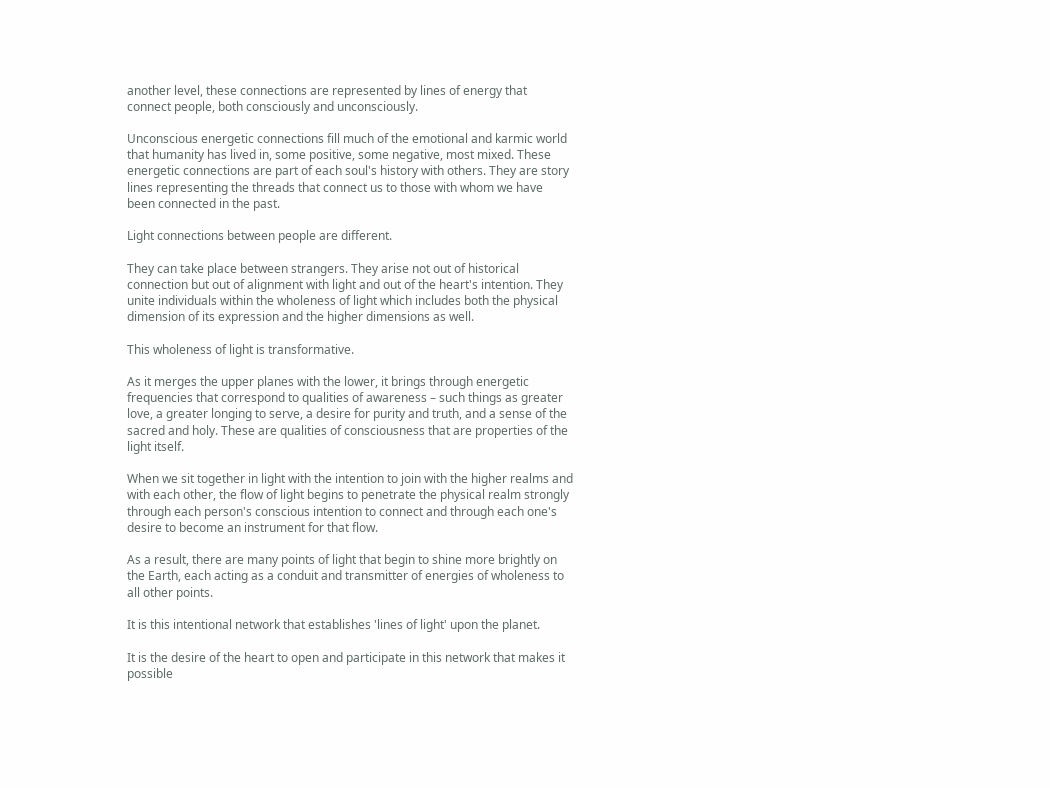another level, these connections are represented by lines of energy that connect people, both consciously and unconsciously.

Unconscious energetic connections fill much of the emotional and karmic world that humanity has lived in, some positive, some negative, most mixed. These energetic connections are part of each soul's history with others. They are story lines representing the threads that connect us to those with whom we have been connected in the past.

Light connections between people are different.

They can take place between strangers. They arise not out of historical connection but out of alignment with light and out of the heart's intention. They unite individuals within the wholeness of light which includes both the physical dimension of its expression and the higher dimensions as well.

This wholeness of light is transformative.

As it merges the upper planes with the lower, it brings through energetic frequencies that correspond to qualities of awareness – such things as greater love, a greater longing to serve, a desire for purity and truth, and a sense of the sacred and holy. These are qualities of consciousness that are properties of the light itself.

When we sit together in light with the intention to join with the higher realms and with each other, the flow of light begins to penetrate the physical realm strongly through each person's conscious intention to connect and through each one's desire to become an instrument for that flow.

As a result, there are many points of light that begin to shine more brightly on the Earth, each acting as a conduit and transmitter of energies of wholeness to all other points.

It is this intentional network that establishes 'lines of light' upon the planet.

It is the desire of the heart to open and participate in this network that makes it possible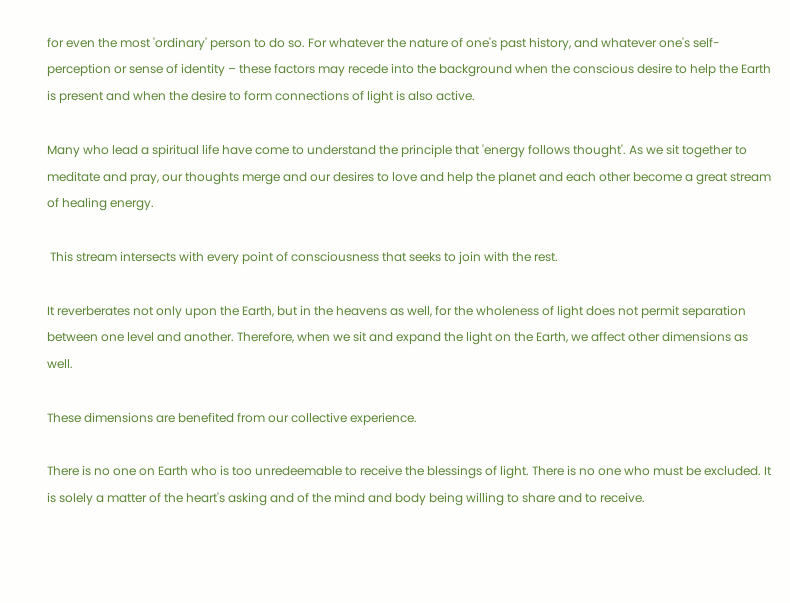for even the most 'ordinary' person to do so. For whatever the nature of one's past history, and whatever one's self-perception or sense of identity – these factors may recede into the background when the conscious desire to help the Earth is present and when the desire to form connections of light is also active.

Many who lead a spiritual life have come to understand the principle that 'energy follows thought'. As we sit together to meditate and pray, our thoughts merge and our desires to love and help the planet and each other become a great stream of healing energy.

 This stream intersects with every point of consciousness that seeks to join with the rest.

It reverberates not only upon the Earth, but in the heavens as well, for the wholeness of light does not permit separation between one level and another. Therefore, when we sit and expand the light on the Earth, we affect other dimensions as well.

These dimensions are benefited from our collective experience.

There is no one on Earth who is too unredeemable to receive the blessings of light. There is no one who must be excluded. It is solely a matter of the heart's asking and of the mind and body being willing to share and to receive.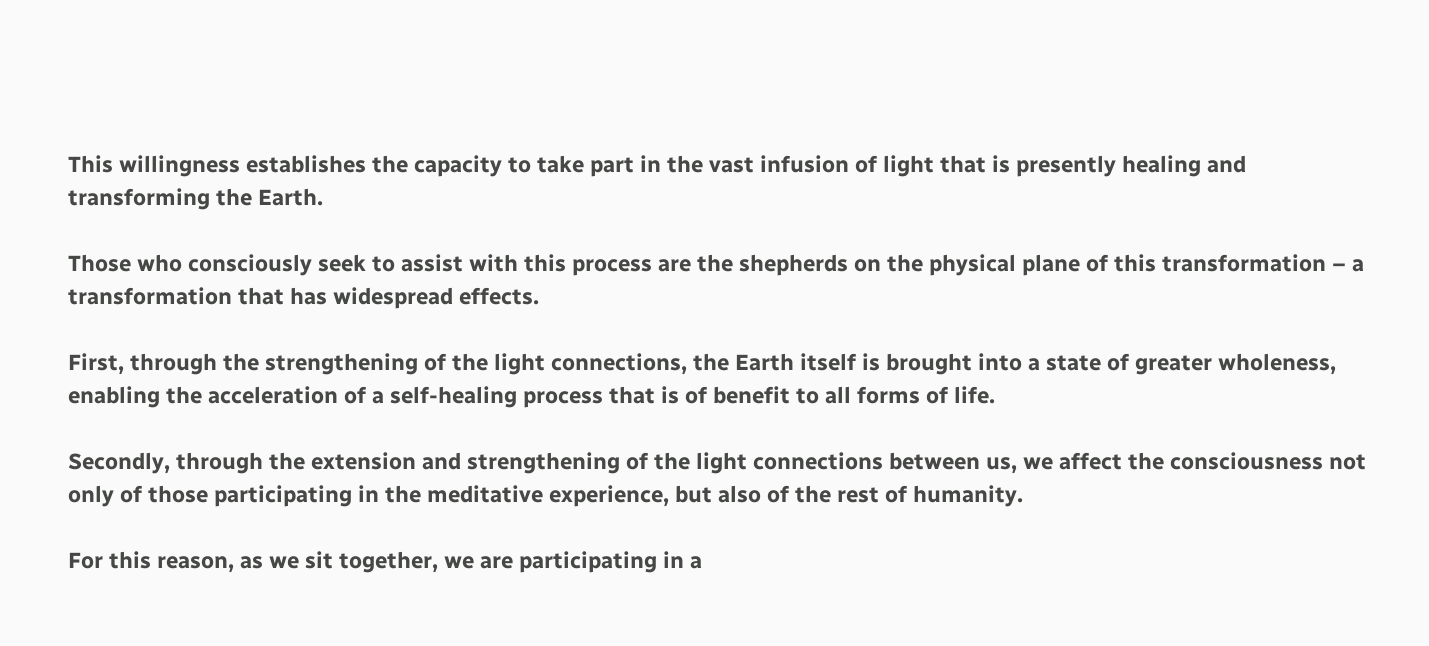This willingness establishes the capacity to take part in the vast infusion of light that is presently healing and transforming the Earth.

Those who consciously seek to assist with this process are the shepherds on the physical plane of this transformation – a transformation that has widespread effects.

First, through the strengthening of the light connections, the Earth itself is brought into a state of greater wholeness, enabling the acceleration of a self-healing process that is of benefit to all forms of life.

Secondly, through the extension and strengthening of the light connections between us, we affect the consciousness not only of those participating in the meditative experience, but also of the rest of humanity.

For this reason, as we sit together, we are participating in a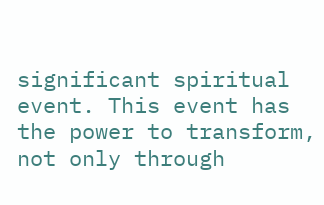significant spiritual event. This event has the power to transform, not only through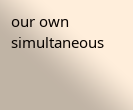our own simultaneous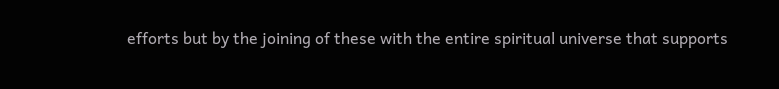efforts but by the joining of these with the entire spiritual universe that supports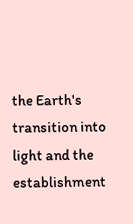the Earth's transition into light and the establishment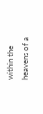within the heavens of a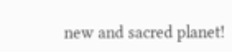new and sacred planet!